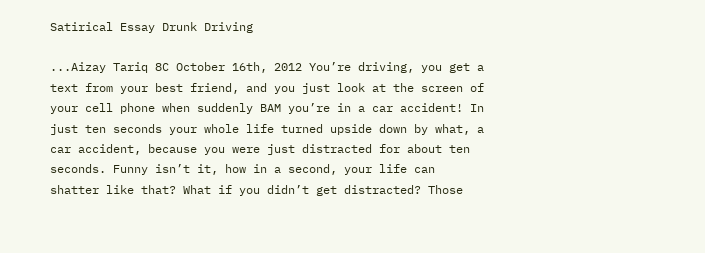Satirical Essay Drunk Driving

...Aizay Tariq 8C October 16th, 2012 You’re driving, you get a text from your best friend, and you just look at the screen of your cell phone when suddenly BAM you’re in a car accident! In just ten seconds your whole life turned upside down by what, a car accident, because you were just distracted for about ten seconds. Funny isn’t it, how in a second, your life can shatter like that? What if you didn’t get distracted? Those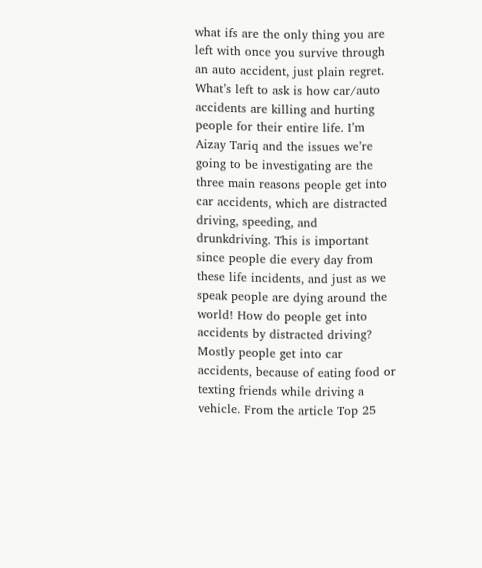what ifs are the only thing you are left with once you survive through an auto accident, just plain regret. What’s left to ask is how car/auto accidents are killing and hurting people for their entire life. I’m Aizay Tariq and the issues we’re going to be investigating are the three main reasons people get into car accidents, which are distracted driving, speeding, and drunkdriving. This is important since people die every day from these life incidents, and just as we speak people are dying around the world! How do people get into accidents by distracted driving? Mostly people get into car accidents, because of eating food or texting friends while driving a vehicle. From the article Top 25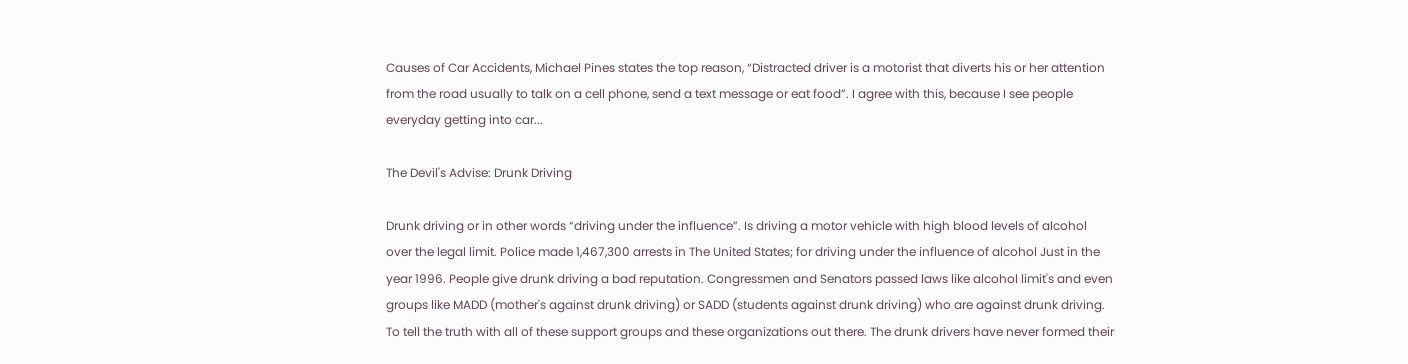Causes of Car Accidents, Michael Pines states the top reason, “Distracted driver is a motorist that diverts his or her attention from the road usually to talk on a cell phone, send a text message or eat food”. I agree with this, because I see people everyday getting into car...

The Devil's Advise: Drunk Driving

Drunk driving or in other words “driving under the influence”. Is driving a motor vehicle with high blood levels of alcohol over the legal limit. Police made 1,467,300 arrests in The United States; for driving under the influence of alcohol Just in the year 1996. People give drunk driving a bad reputation. Congressmen and Senators passed laws like alcohol limit's and even groups like MADD (mother's against drunk driving) or SADD (students against drunk driving) who are against drunk driving. To tell the truth with all of these support groups and these organizations out there. The drunk drivers have never formed their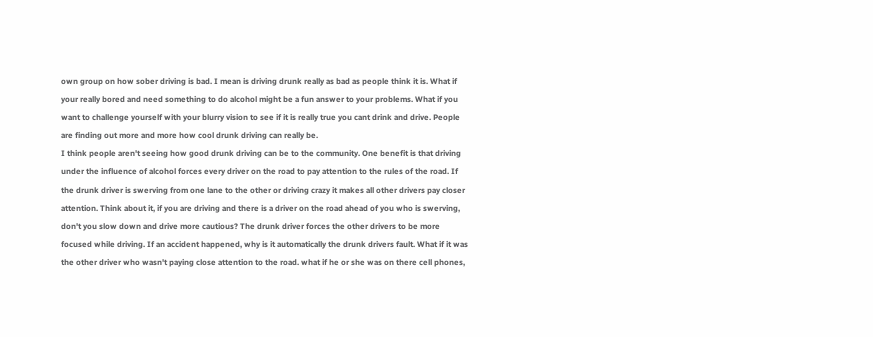own group on how sober driving is bad. I mean is driving drunk really as bad as people think it is. What if your really bored and need something to do alcohol might be a fun answer to your problems. What if you want to challenge yourself with your blurry vision to see if it is really true you cant drink and drive. People are finding out more and more how cool drunk driving can really be.
I think people aren't seeing how good drunk driving can be to the community. One benefit is that driving under the influence of alcohol forces every driver on the road to pay attention to the rules of the road. If the drunk driver is swerving from one lane to the other or driving crazy it makes all other drivers pay closer attention. Think about it, if you are driving and there is a driver on the road ahead of you who is swerving, don't you slow down and drive more cautious? The drunk driver forces the other drivers to be more focused while driving. If an accident happened, why is it automatically the drunk drivers fault. What if it was the other driver who wasn't paying close attention to the road. what if he or she was on there cell phones,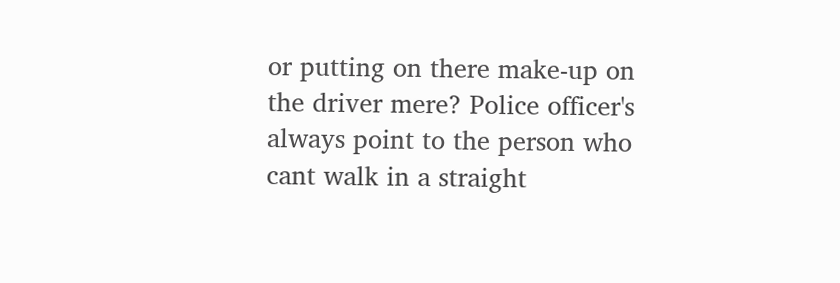or putting on there make-up on the driver mere? Police officer's always point to the person who cant walk in a straight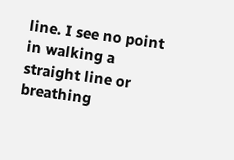line. I see no point in walking a straight line or breathing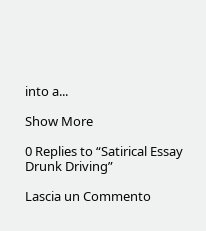into a...

Show More

0 Replies to “Satirical Essay Drunk Driving”

Lascia un Commento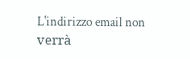L'indirizzo email non verrà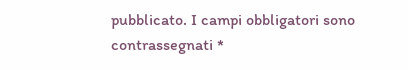pubblicato. I campi obbligatori sono contrassegnati *